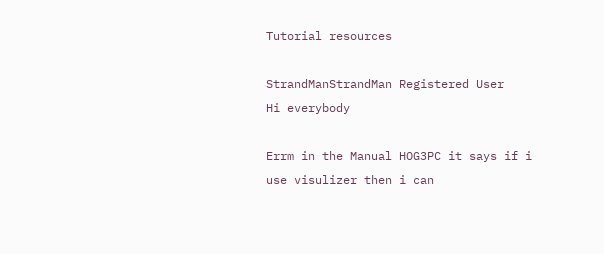Tutorial resources

StrandManStrandMan Registered User
Hi everybody

Errm in the Manual HOG3PC it says if i use visulizer then i can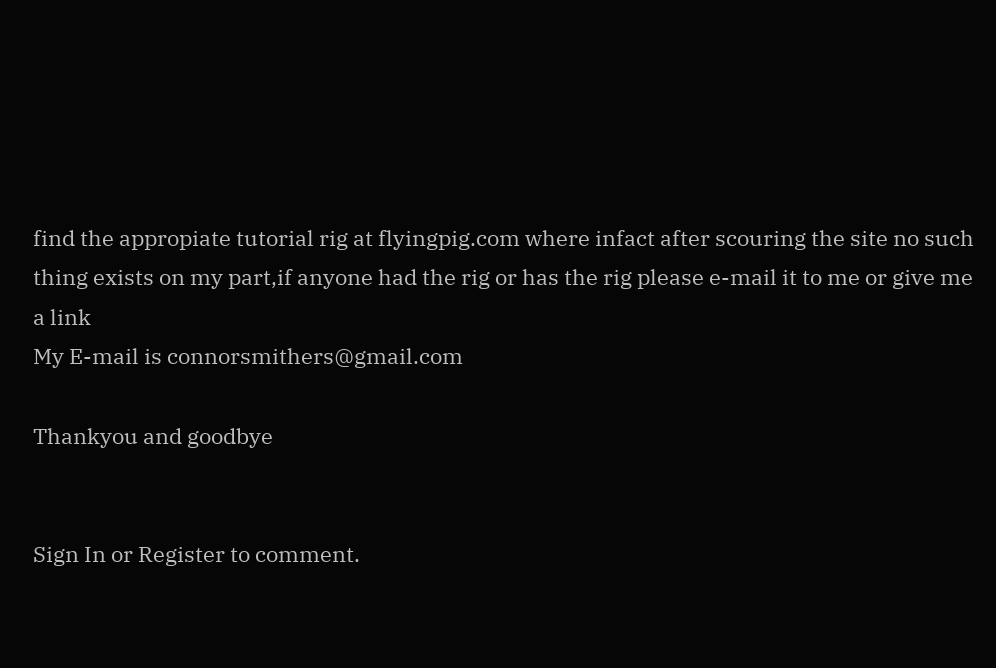find the appropiate tutorial rig at flyingpig.com where infact after scouring the site no such thing exists on my part,if anyone had the rig or has the rig please e-mail it to me or give me a link
My E-mail is connorsmithers@gmail.com

Thankyou and goodbye


Sign In or Register to comment.